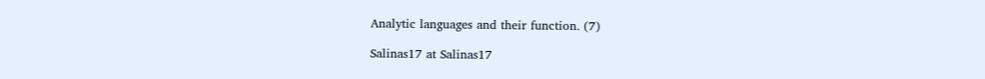Analytic languages and their function. (7)

Salinas17 at Salinas17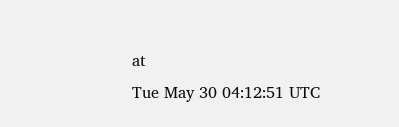at
Tue May 30 04:12:51 UTC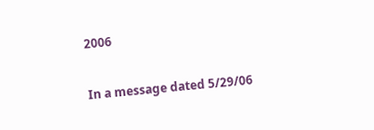2006

In a message dated 5/29/06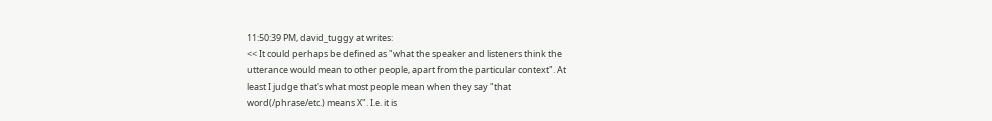11:50:39 PM, david_tuggy at writes:
<< It could perhaps be defined as "what the speaker and listeners think the
utterance would mean to other people, apart from the particular context". At
least I judge that's what most people mean when they say "that
word(/phrase/etc.) means X". I.e. it is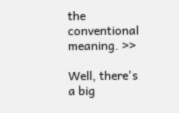the conventional meaning. >>

Well, there's a big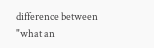difference between "what an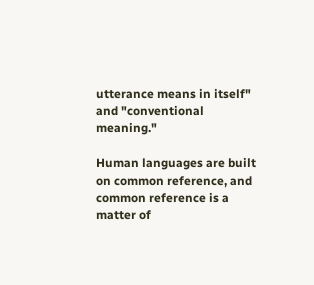utterance means in itself"
and "conventional meaning."

Human languages are built on common reference, and common reference is a
matter of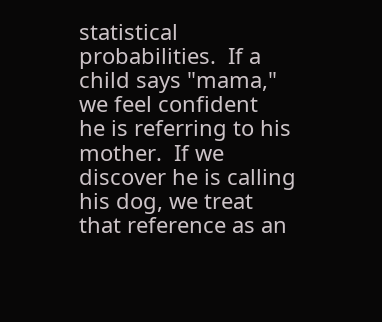statistical probabilities.  If a child says "mama,"  we feel confident
he is referring to his mother.  If we discover he is calling his dog, we treat
that reference as an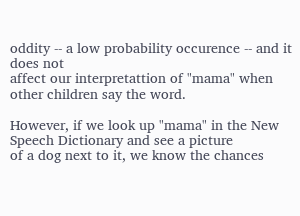oddity -- a low probability occurence -- and it does not
affect our interpretattion of "mama" when other children say the word.

However, if we look up "mama" in the New Speech Dictionary and see a picture
of a dog next to it, we know the chances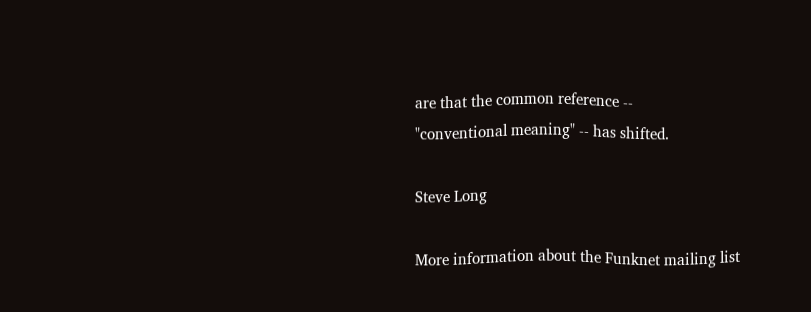are that the common reference --
"conventional meaning" -- has shifted.

Steve Long

More information about the Funknet mailing list